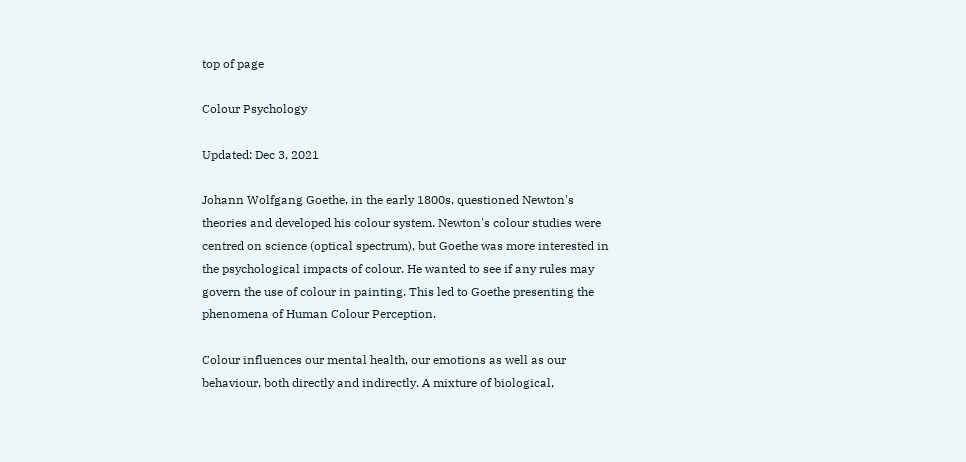top of page

Colour Psychology

Updated: Dec 3, 2021

Johann Wolfgang Goethe, in the early 1800s, questioned Newton's theories and developed his colour system. Newton's colour studies were centred on science (optical spectrum), but Goethe was more interested in the psychological impacts of colour. He wanted to see if any rules may govern the use of colour in painting. This led to Goethe presenting the phenomena of Human Colour Perception.

Colour influences our mental health, our emotions as well as our behaviour, both directly and indirectly. A mixture of biological,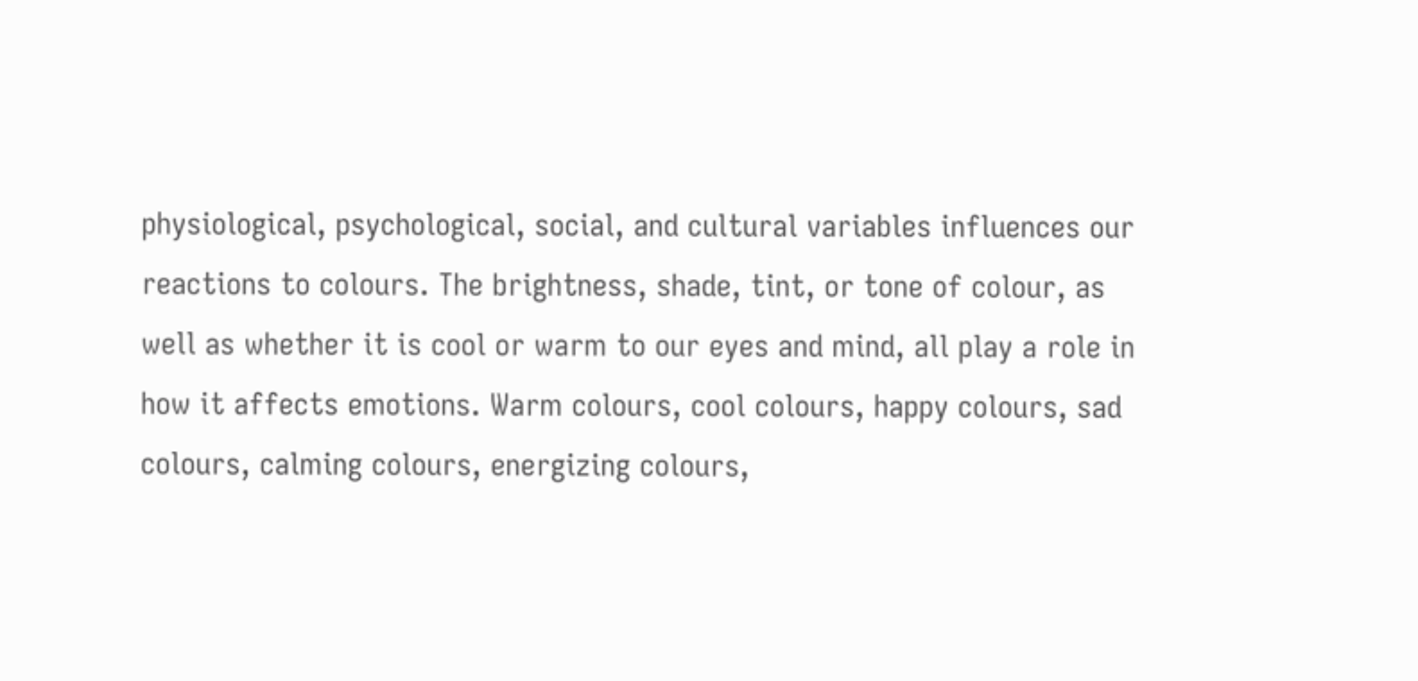physiological, psychological, social, and cultural variables influences our reactions to colours. The brightness, shade, tint, or tone of colour, as well as whether it is cool or warm to our eyes and mind, all play a role in how it affects emotions. Warm colours, cool colours, happy colours, sad colours, calming colours, energizing colours,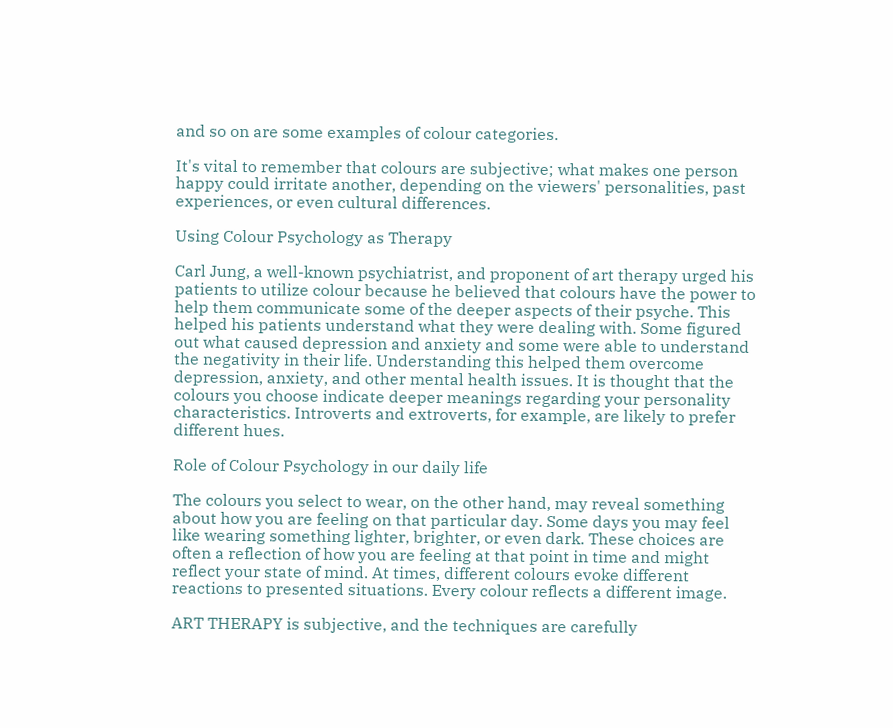and so on are some examples of colour categories.

It's vital to remember that colours are subjective; what makes one person happy could irritate another, depending on the viewers' personalities, past experiences, or even cultural differences.

Using Colour Psychology as Therapy

Carl Jung, a well-known psychiatrist, and proponent of art therapy urged his patients to utilize colour because he believed that colours have the power to help them communicate some of the deeper aspects of their psyche. This helped his patients understand what they were dealing with. Some figured out what caused depression and anxiety and some were able to understand the negativity in their life. Understanding this helped them overcome depression, anxiety, and other mental health issues. It is thought that the colours you choose indicate deeper meanings regarding your personality characteristics. Introverts and extroverts, for example, are likely to prefer different hues.

Role of Colour Psychology in our daily life

The colours you select to wear, on the other hand, may reveal something about how you are feeling on that particular day. Some days you may feel like wearing something lighter, brighter, or even dark. These choices are often a reflection of how you are feeling at that point in time and might reflect your state of mind. At times, different colours evoke different reactions to presented situations. Every colour reflects a different image.

ART THERAPY is subjective, and the techniques are carefully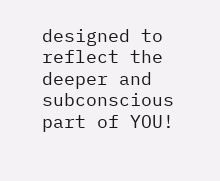designed to reflect the deeper and subconscious part of YOU!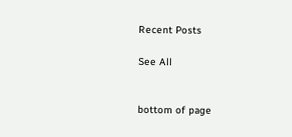Recent Posts

See All


bottom of page